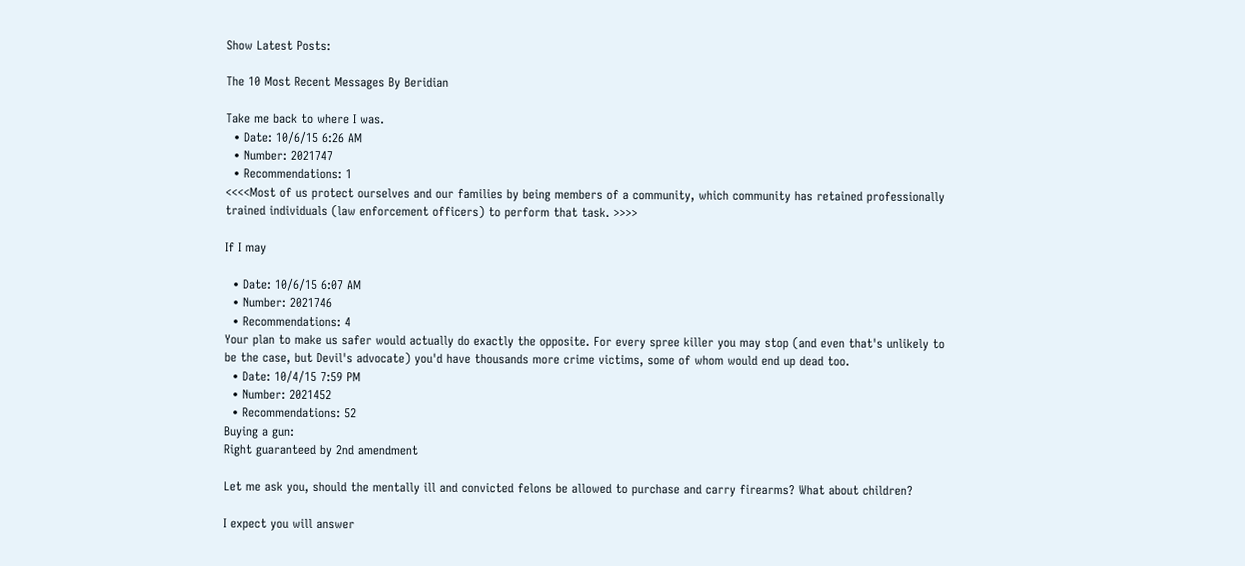Show Latest Posts:

The 10 Most Recent Messages By Beridian

Take me back to where I was.
  • Date: 10/6/15 6:26 AM
  • Number: 2021747
  • Recommendations: 1
<<<<Most of us protect ourselves and our families by being members of a community, which community has retained professionally trained individuals (law enforcement officers) to perform that task. >>>>

If I may

  • Date: 10/6/15 6:07 AM
  • Number: 2021746
  • Recommendations: 4
Your plan to make us safer would actually do exactly the opposite. For every spree killer you may stop (and even that's unlikely to be the case, but Devil's advocate) you'd have thousands more crime victims, some of whom would end up dead too.
  • Date: 10/4/15 7:59 PM
  • Number: 2021452
  • Recommendations: 52
Buying a gun:
Right guaranteed by 2nd amendment

Let me ask you, should the mentally ill and convicted felons be allowed to purchase and carry firearms? What about children?

I expect you will answer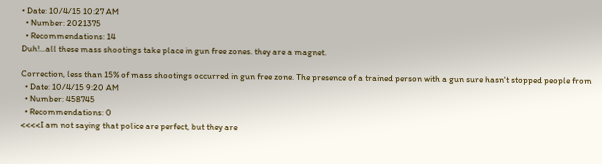• Date: 10/4/15 10:27 AM
  • Number: 2021375
  • Recommendations: 14
Duh!...all these mass shootings take place in gun free zones. they are a magnet.

Correction, less than 15% of mass shootings occurred in gun free zone. The presence of a trained person with a gun sure hasn't stopped people from
  • Date: 10/4/15 9:20 AM
  • Number: 458745
  • Recommendations: 0
<<<<I am not saying that police are perfect, but they are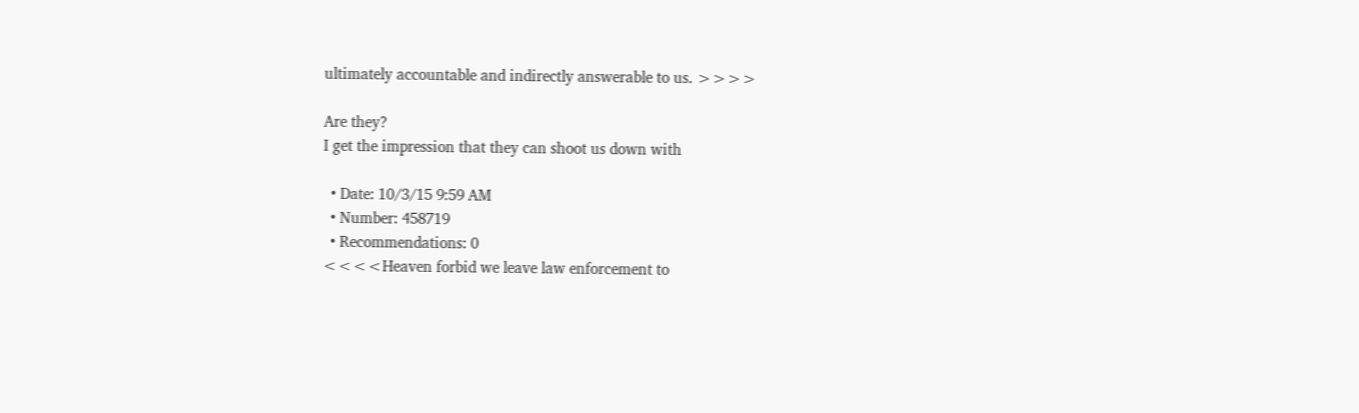ultimately accountable and indirectly answerable to us. >>>>

Are they?
I get the impression that they can shoot us down with

  • Date: 10/3/15 9:59 AM
  • Number: 458719
  • Recommendations: 0
<<<<Heaven forbid we leave law enforcement to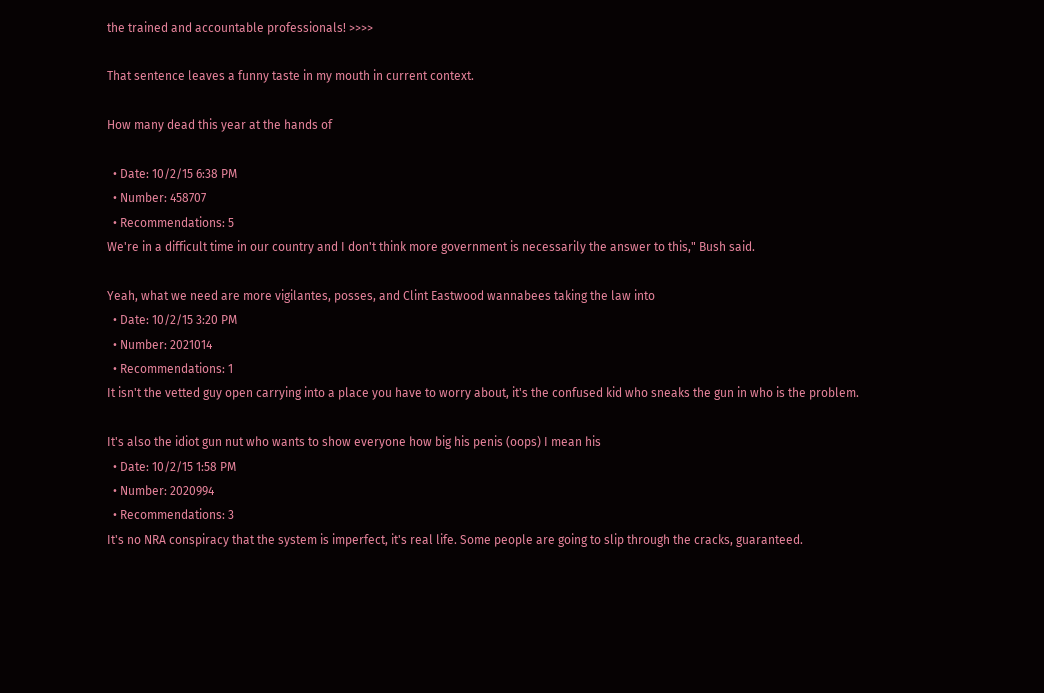the trained and accountable professionals! >>>>

That sentence leaves a funny taste in my mouth in current context.

How many dead this year at the hands of

  • Date: 10/2/15 6:38 PM
  • Number: 458707
  • Recommendations: 5
We're in a difficult time in our country and I don't think more government is necessarily the answer to this," Bush said.

Yeah, what we need are more vigilantes, posses, and Clint Eastwood wannabees taking the law into
  • Date: 10/2/15 3:20 PM
  • Number: 2021014
  • Recommendations: 1
It isn't the vetted guy open carrying into a place you have to worry about, it's the confused kid who sneaks the gun in who is the problem.

It's also the idiot gun nut who wants to show everyone how big his penis (oops) I mean his
  • Date: 10/2/15 1:58 PM
  • Number: 2020994
  • Recommendations: 3
It's no NRA conspiracy that the system is imperfect, it's real life. Some people are going to slip through the cracks, guaranteed.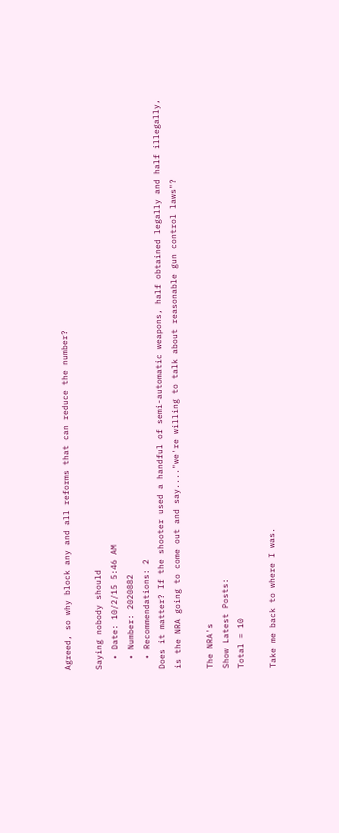Agreed, so why block any and all reforms that can reduce the number?

Saying nobody should
  • Date: 10/2/15 5:46 AM
  • Number: 2020882
  • Recommendations: 2
Does it matter? If the shooter used a handful of semi-automatic weapons, half obtained legally and half illegally, is the NRA going to come out and say...."we're willing to talk about reasonable gun control laws"?

The NRA's
Show Latest Posts:
Total = 10

Take me back to where I was.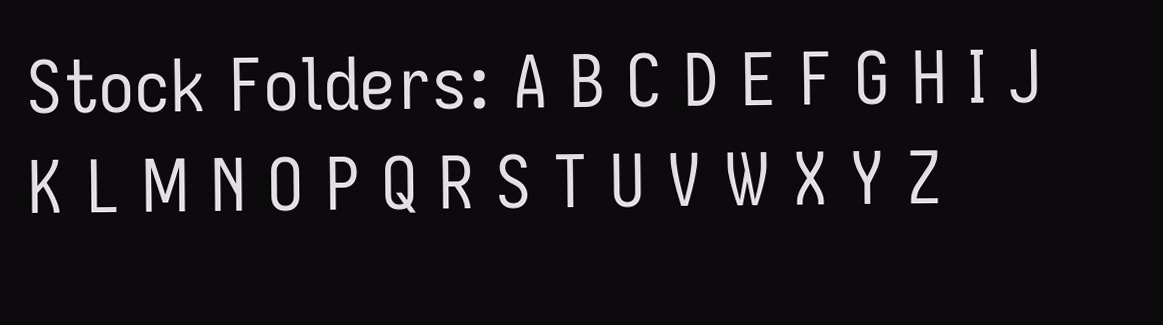Stock Folders: A B C D E F G H I J K L M N O P Q R S T U V W X Y Z